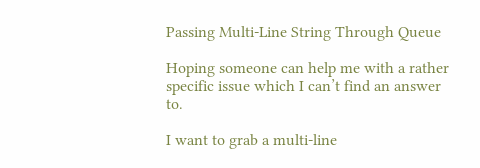Passing Multi-Line String Through Queue

Hoping someone can help me with a rather specific issue which I can’t find an answer to.

I want to grab a multi-line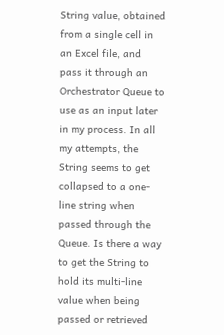String value, obtained from a single cell in an Excel file, and pass it through an Orchestrator Queue to use as an input later in my process. In all my attempts, the String seems to get collapsed to a one-line string when passed through the Queue. Is there a way to get the String to hold its multi-line value when being passed or retrieved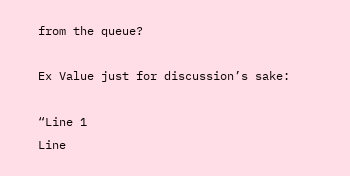from the queue?

Ex Value just for discussion’s sake:

“Line 1
Line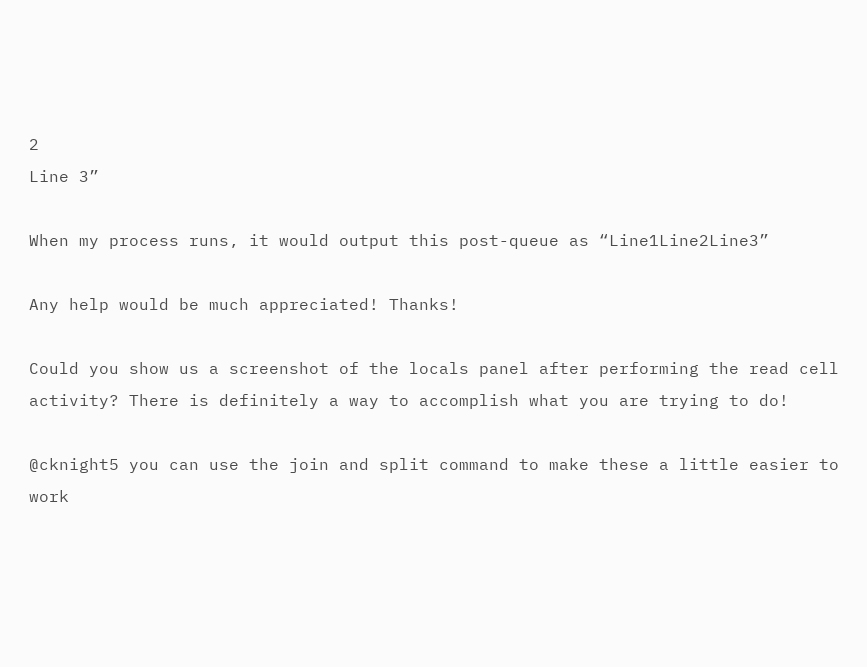2
Line 3”

When my process runs, it would output this post-queue as “Line1Line2Line3”

Any help would be much appreciated! Thanks!

Could you show us a screenshot of the locals panel after performing the read cell activity? There is definitely a way to accomplish what you are trying to do!

@cknight5 you can use the join and split command to make these a little easier to work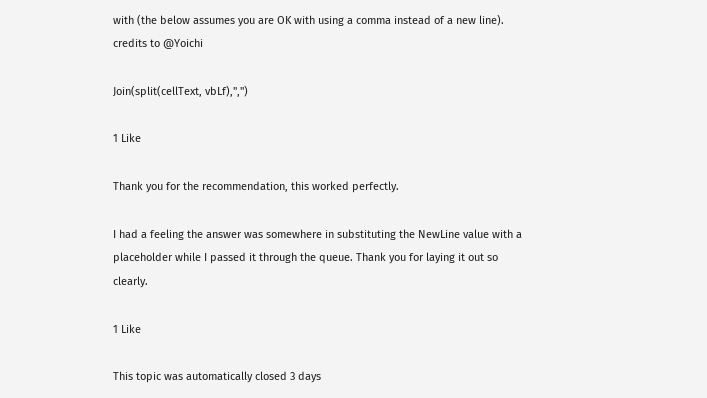with (the below assumes you are OK with using a comma instead of a new line).
credits to @Yoichi

Join(split(cellText, vbLf),",")

1 Like

Thank you for the recommendation, this worked perfectly.

I had a feeling the answer was somewhere in substituting the NewLine value with a placeholder while I passed it through the queue. Thank you for laying it out so clearly.

1 Like

This topic was automatically closed 3 days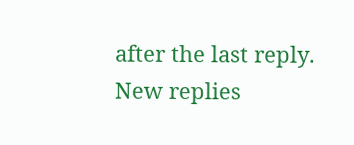after the last reply. New replies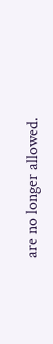are no longer allowed.